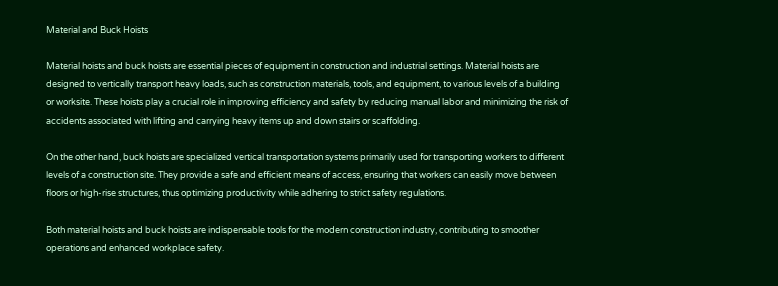Material and Buck Hoists

Material hoists and buck hoists are essential pieces of equipment in construction and industrial settings. Material hoists are designed to vertically transport heavy loads, such as construction materials, tools, and equipment, to various levels of a building or worksite. These hoists play a crucial role in improving efficiency and safety by reducing manual labor and minimizing the risk of accidents associated with lifting and carrying heavy items up and down stairs or scaffolding.

On the other hand, buck hoists are specialized vertical transportation systems primarily used for transporting workers to different levels of a construction site. They provide a safe and efficient means of access, ensuring that workers can easily move between floors or high-rise structures, thus optimizing productivity while adhering to strict safety regulations.

Both material hoists and buck hoists are indispensable tools for the modern construction industry, contributing to smoother operations and enhanced workplace safety.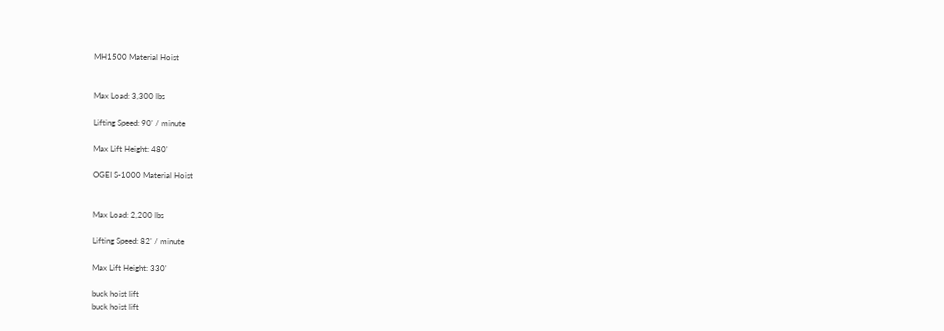MH1500 Material Hoist


Max Load: 3,300 lbs

Lifting Speed: 90' / minute

Max Lift Height: 480'

OGEI S-1000 Material Hoist


Max Load: 2,200 lbs

Lifting Speed: 82' / minute

Max Lift Height: 330'

buck hoist lift
buck hoist lift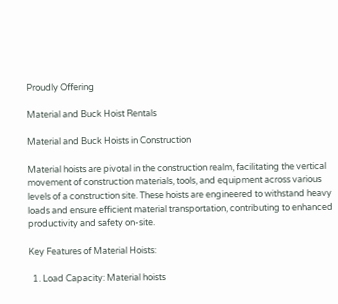Proudly Offering

Material and Buck Hoist Rentals

Material and Buck Hoists in Construction

Material hoists are pivotal in the construction realm, facilitating the vertical movement of construction materials, tools, and equipment across various levels of a construction site. These hoists are engineered to withstand heavy loads and ensure efficient material transportation, contributing to enhanced productivity and safety on-site.

Key Features of Material Hoists:

  1. Load Capacity: Material hoists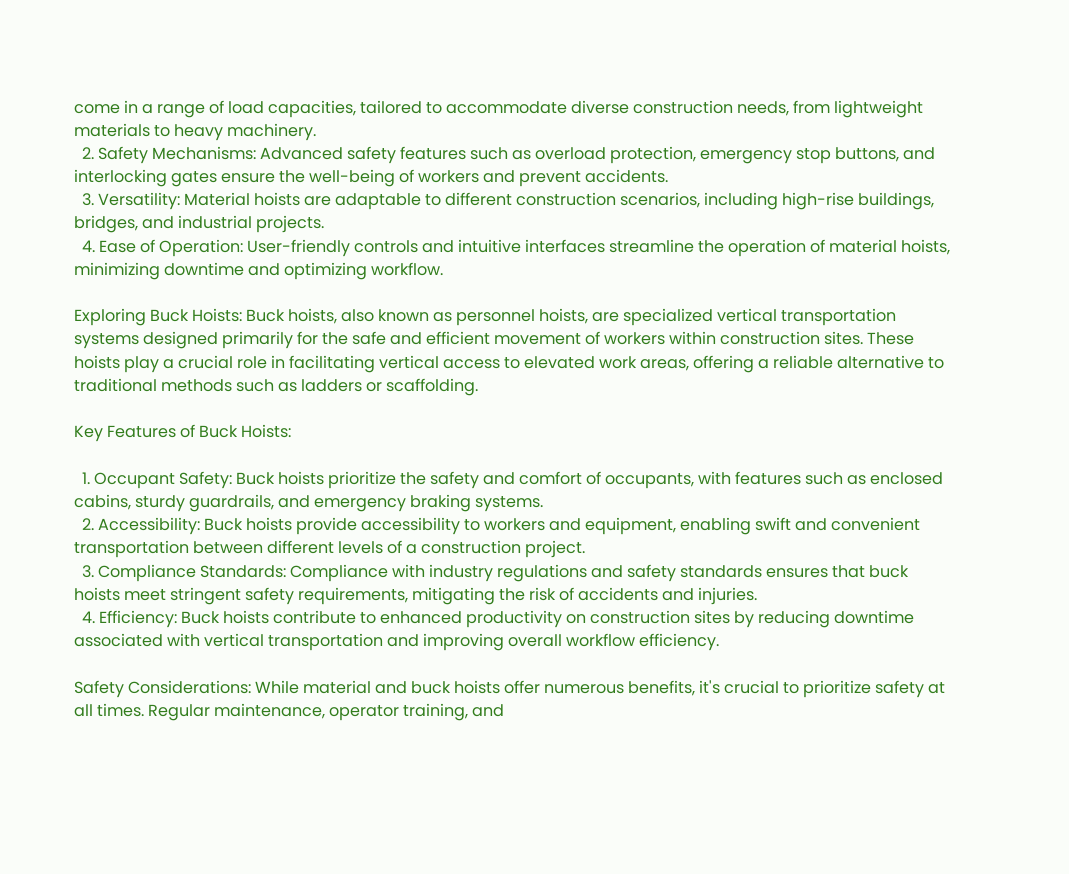come in a range of load capacities, tailored to accommodate diverse construction needs, from lightweight materials to heavy machinery.
  2. Safety Mechanisms: Advanced safety features such as overload protection, emergency stop buttons, and interlocking gates ensure the well-being of workers and prevent accidents.
  3. Versatility: Material hoists are adaptable to different construction scenarios, including high-rise buildings, bridges, and industrial projects.
  4. Ease of Operation: User-friendly controls and intuitive interfaces streamline the operation of material hoists, minimizing downtime and optimizing workflow.

Exploring Buck Hoists: Buck hoists, also known as personnel hoists, are specialized vertical transportation systems designed primarily for the safe and efficient movement of workers within construction sites. These hoists play a crucial role in facilitating vertical access to elevated work areas, offering a reliable alternative to traditional methods such as ladders or scaffolding.

Key Features of Buck Hoists:

  1. Occupant Safety: Buck hoists prioritize the safety and comfort of occupants, with features such as enclosed cabins, sturdy guardrails, and emergency braking systems.
  2. Accessibility: Buck hoists provide accessibility to workers and equipment, enabling swift and convenient transportation between different levels of a construction project.
  3. Compliance Standards: Compliance with industry regulations and safety standards ensures that buck hoists meet stringent safety requirements, mitigating the risk of accidents and injuries.
  4. Efficiency: Buck hoists contribute to enhanced productivity on construction sites by reducing downtime associated with vertical transportation and improving overall workflow efficiency.

Safety Considerations: While material and buck hoists offer numerous benefits, it's crucial to prioritize safety at all times. Regular maintenance, operator training, and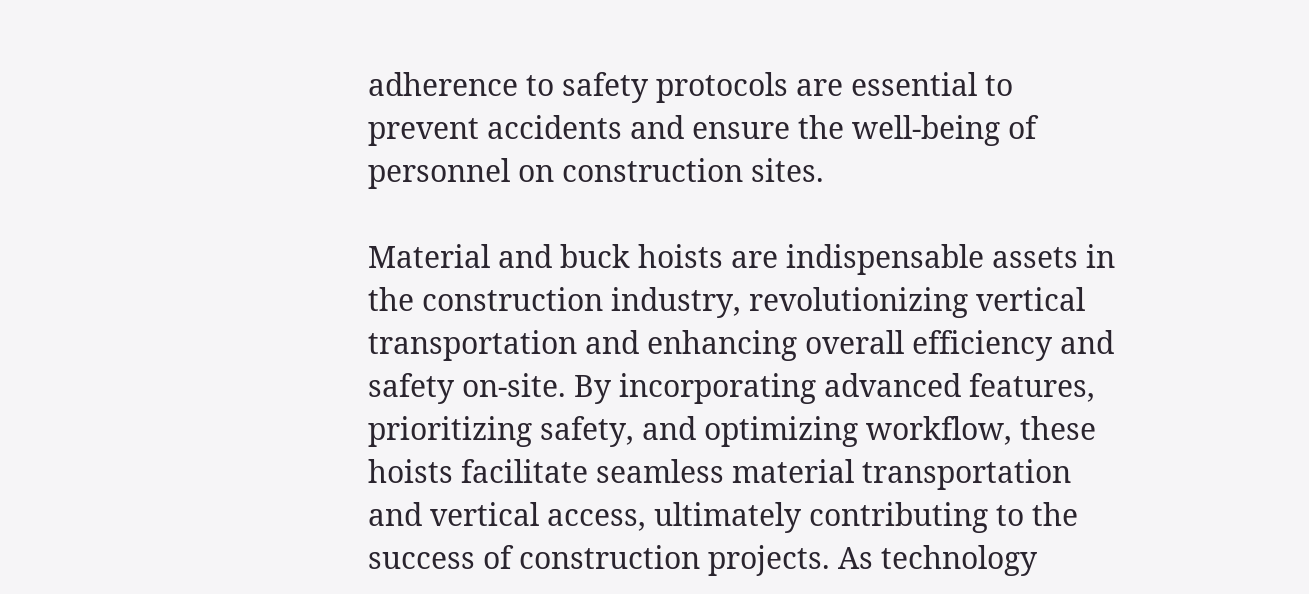adherence to safety protocols are essential to prevent accidents and ensure the well-being of personnel on construction sites.

Material and buck hoists are indispensable assets in the construction industry, revolutionizing vertical transportation and enhancing overall efficiency and safety on-site. By incorporating advanced features, prioritizing safety, and optimizing workflow, these hoists facilitate seamless material transportation and vertical access, ultimately contributing to the success of construction projects. As technology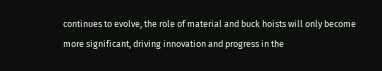continues to evolve, the role of material and buck hoists will only become more significant, driving innovation and progress in the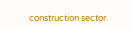construction sector.